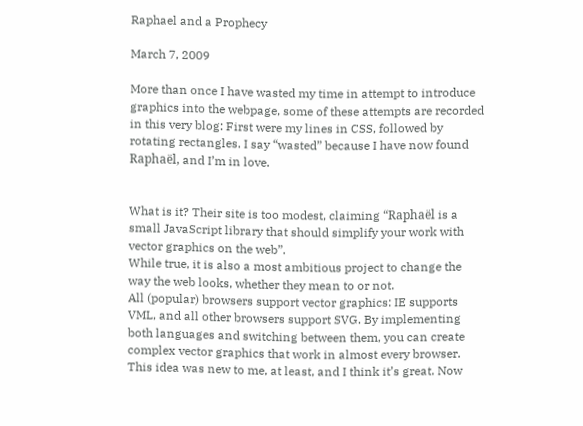Raphael and a Prophecy

March 7, 2009

More than once I have wasted my time in attempt to introduce graphics into the webpage, some of these attempts are recorded in this very blog: First were my lines in CSS, followed by rotating rectangles. I say “wasted” because I have now found Raphaël, and I’m in love.


What is it? Their site is too modest, claiming “Raphaël is a small JavaScript library that should simplify your work with vector graphics on the web”.
While true, it is also a most ambitious project to change the way the web looks, whether they mean to or not.
All (popular) browsers support vector graphics: IE supports VML, and all other browsers support SVG. By implementing both languages and switching between them, you can create complex vector graphics that work in almost every browser.
This idea was new to me, at least, and I think it’s great. Now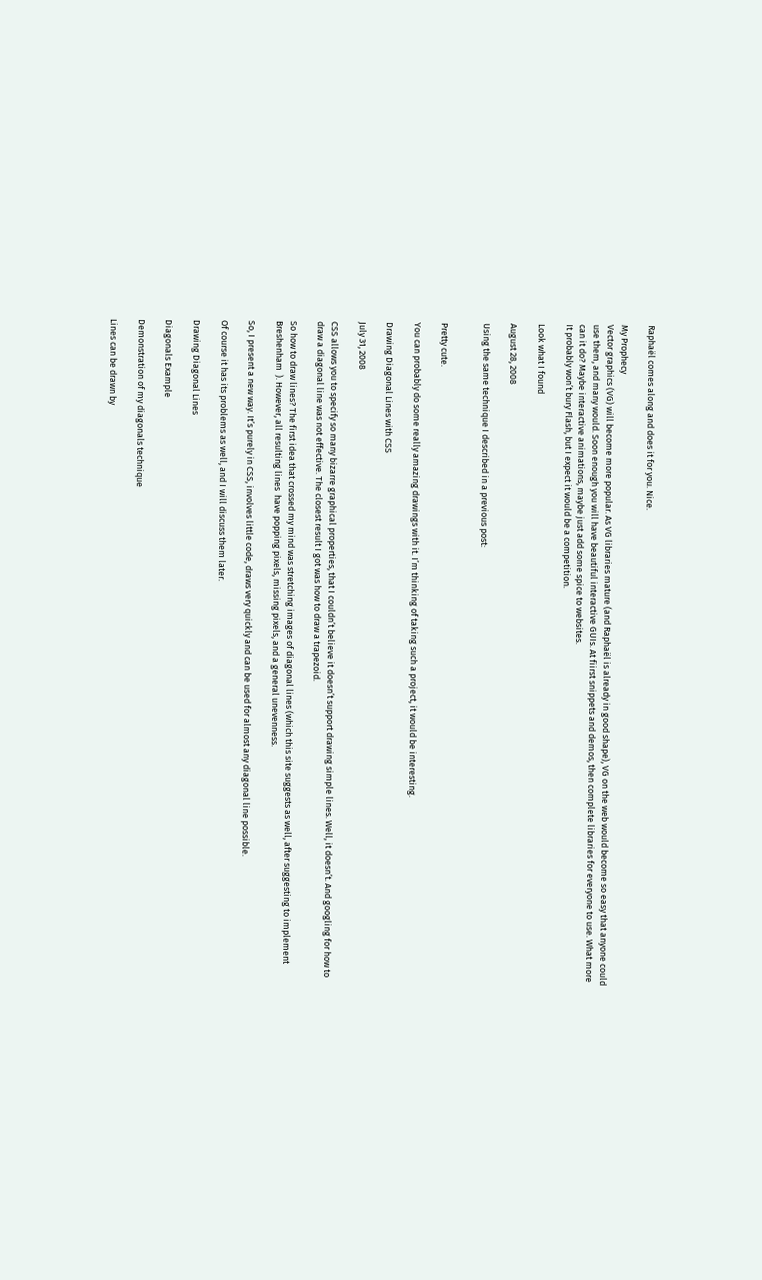Raphaël comes along and does it for you. Nice.

My Prophecy
Vector graphics (VG) will become more popular. As VG libraries mature (and Raphaël is already in good shape), VG on the web would become so easy that anyone could use them, and many would. Soon enough you will have beautiful interactive GUIs. At fiirst snippets and demos, then complete libraries for everyone to use. What more can it do? Maybe interactive animations, maybe just add some spice to websites.
It probably won’t bury Flash, but I expect it would be a competition.

Look what I found

August 28, 2008

Using the same technique I described in a previous post:


Pretty cute.

You can probably do some really amazing drawings with it. I’m thinking of taking such a project, it would be interesting.

Drawing Diagonal Lines with CSS

July 31, 2008

CSS allows you to specify so many bizarre graphical properties, that I couldn’t believe it doesn’t support drawing simple lines. Well, it doesn’t. And googling for how to draw a diagonal line was not effective. The closest result I got was how to draw a trapezoid.

So how to draw lines? The first idea that crossed my mind was stretching images of diagonal lines (which this site suggests as well, after suggesting to implement Breshenham  ). However, all resulting lines  have popping pixels, missing pixels, and a general unevenness.

So, I present a new way. It’s purely in CSS, involves little code, draws very quickly and can be used for almost any diagonal line possible.

Of course it has its problems as well, and I will discuss them later.

Drawing Diagonal Lines

Diagonals Example

Demonstration of my diagonals technique

Lines can be drawn by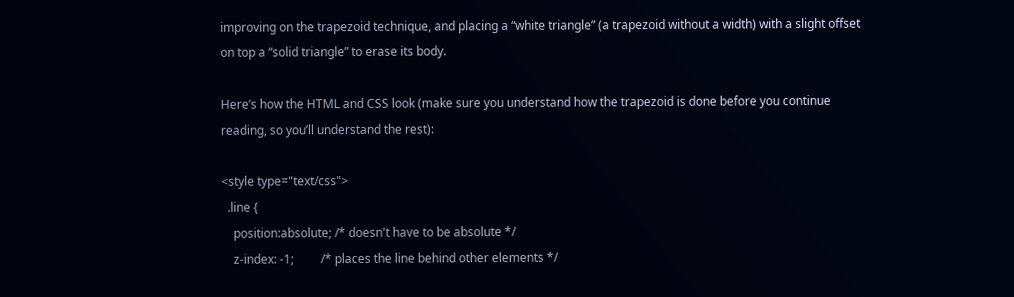improving on the trapezoid technique, and placing a “white triangle” (a trapezoid without a width) with a slight offset on top a “solid triangle” to erase its body.

Here’s how the HTML and CSS look (make sure you understand how the trapezoid is done before you continue reading, so you’ll understand the rest):

<style type="text/css">
  .line {
    position:absolute; /* doesn't have to be absolute */
    z-index: -1;         /* places the line behind other elements */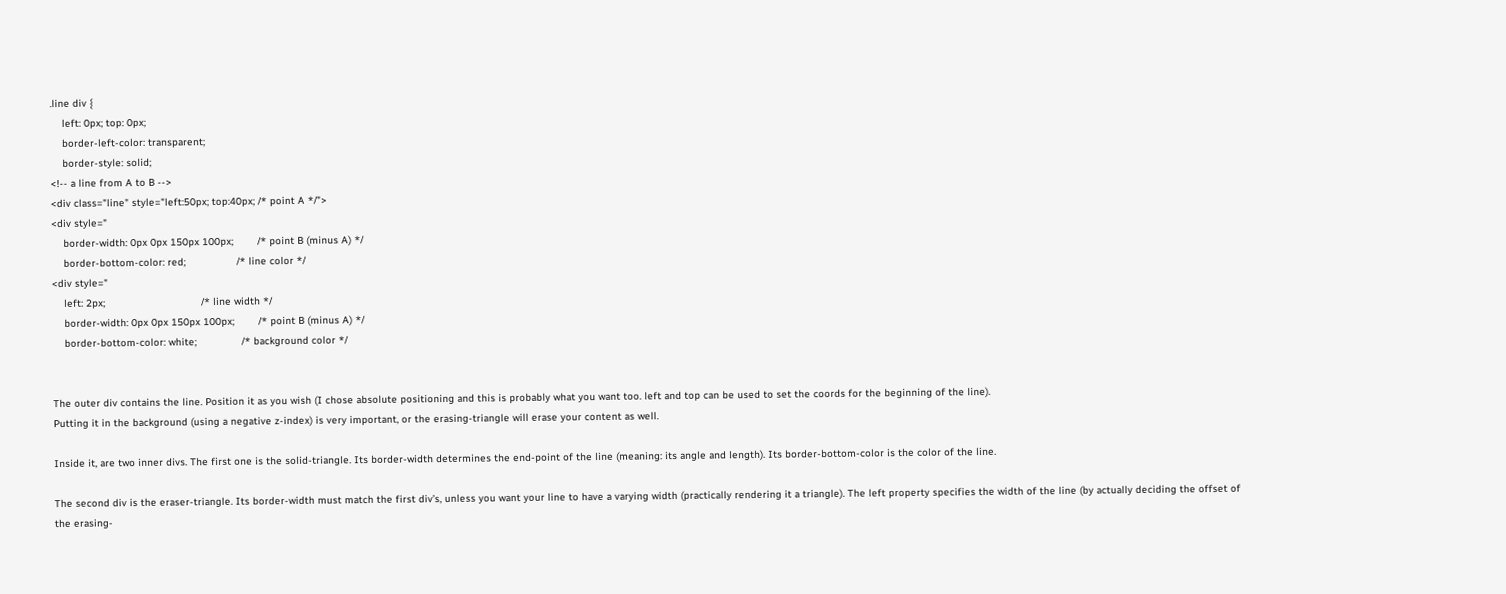.line div {
    left: 0px; top: 0px;
    border-left-color: transparent;
    border-style: solid;
<!-- a line from A to B -->
<div class="line" style="left:50px; top:40px; /* point A */">
<div style="
    border-width: 0px 0px 150px 100px;        /* point B (minus A) */
    border-bottom-color: red;                 /* line color */
<div style="
    left: 2px;                                /* line width */
    border-width: 0px 0px 150px 100px;        /* point B (minus A) */
    border-bottom-color: white;               /* background color */


The outer div contains the line. Position it as you wish (I chose absolute positioning and this is probably what you want too. left and top can be used to set the coords for the beginning of the line).
Putting it in the background (using a negative z-index) is very important, or the erasing-triangle will erase your content as well.

Inside it, are two inner divs. The first one is the solid-triangle. Its border-width determines the end-point of the line (meaning: its angle and length). Its border-bottom-color is the color of the line.

The second div is the eraser-triangle. Its border-width must match the first div’s, unless you want your line to have a varying width (practically rendering it a triangle). The left property specifies the width of the line (by actually deciding the offset of the erasing-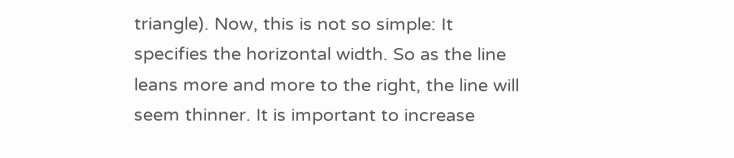triangle). Now, this is not so simple: It specifies the horizontal width. So as the line leans more and more to the right, the line will seem thinner. It is important to increase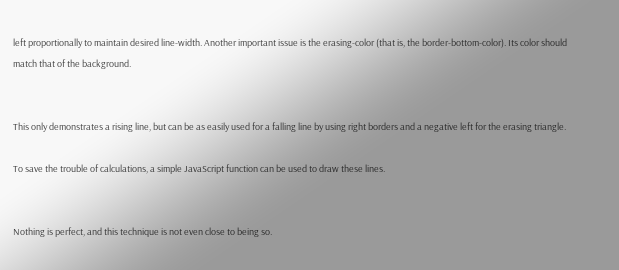left proportionally to maintain desired line-width. Another important issue is the erasing-color (that is, the border-bottom-color). Its color should match that of the background.


This only demonstrates a rising line, but can be as easily used for a falling line by using right borders and a negative left for the erasing triangle.

To save the trouble of calculations, a simple JavaScript function can be used to draw these lines.


Nothing is perfect, and this technique is not even close to being so.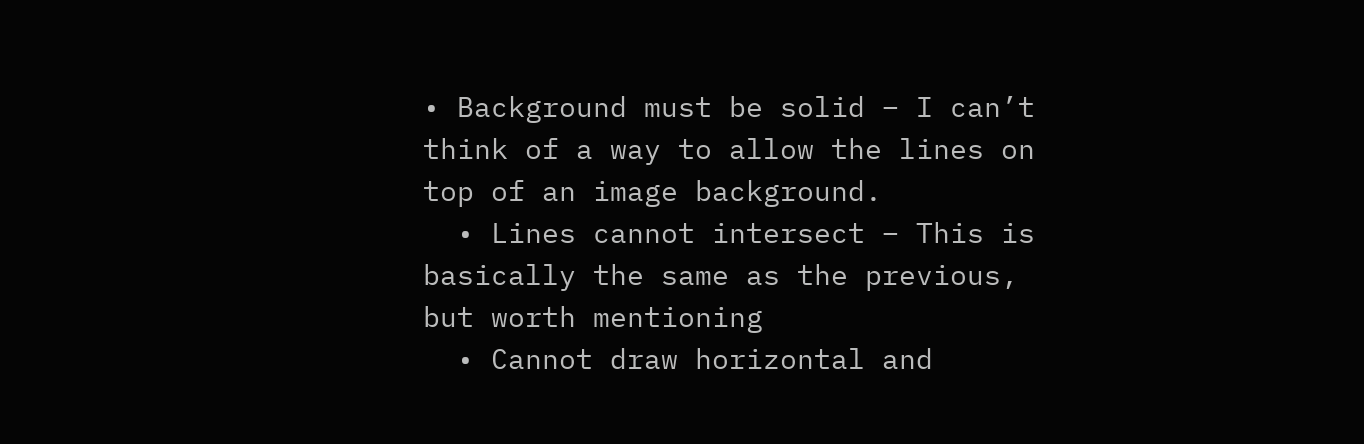• Background must be solid – I can’t think of a way to allow the lines on top of an image background.
  • Lines cannot intersect – This is basically the same as the previous, but worth mentioning
  • Cannot draw horizontal and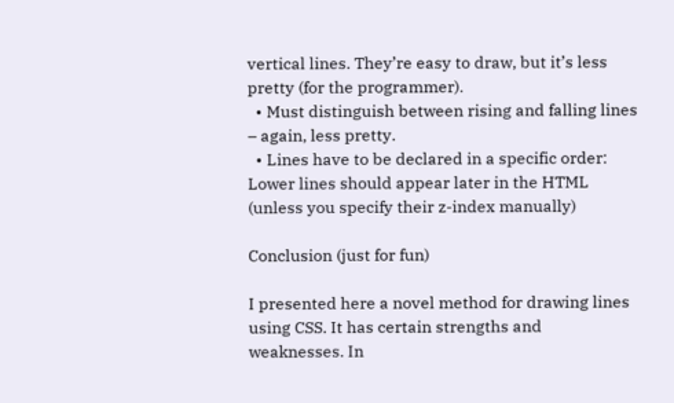vertical lines. They’re easy to draw, but it’s less pretty (for the programmer).
  • Must distinguish between rising and falling lines – again, less pretty.
  • Lines have to be declared in a specific order: Lower lines should appear later in the HTML (unless you specify their z-index manually)

Conclusion (just for fun)

I presented here a novel method for drawing lines using CSS. It has certain strengths and weaknesses. In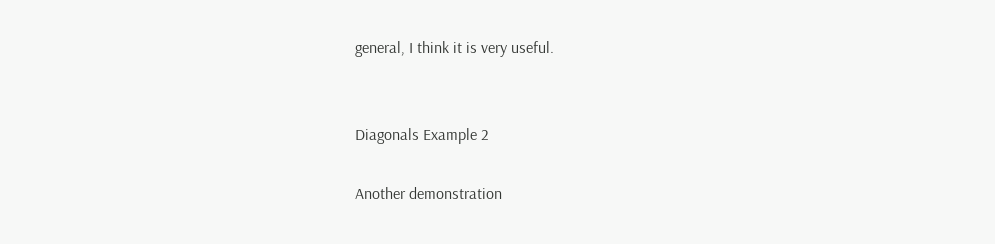general, I think it is very useful.


Diagonals Example 2

Another demonstration